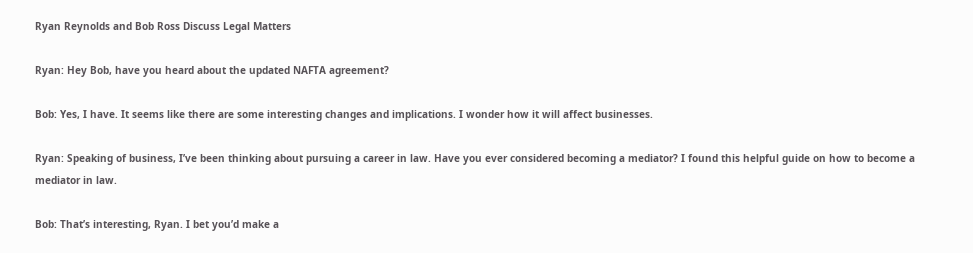Ryan Reynolds and Bob Ross Discuss Legal Matters

Ryan: Hey Bob, have you heard about the updated NAFTA agreement?

Bob: Yes, I have. It seems like there are some interesting changes and implications. I wonder how it will affect businesses.

Ryan: Speaking of business, I’ve been thinking about pursuing a career in law. Have you ever considered becoming a mediator? I found this helpful guide on how to become a mediator in law.

Bob: That’s interesting, Ryan. I bet you’d make a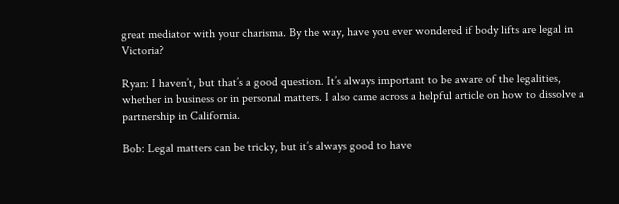great mediator with your charisma. By the way, have you ever wondered if body lifts are legal in Victoria?

Ryan: I haven’t, but that’s a good question. It’s always important to be aware of the legalities, whether in business or in personal matters. I also came across a helpful article on how to dissolve a partnership in California.

Bob: Legal matters can be tricky, but it’s always good to have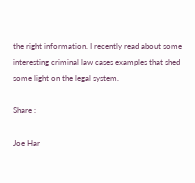the right information. I recently read about some interesting criminal law cases examples that shed some light on the legal system.

Share :

Joe Har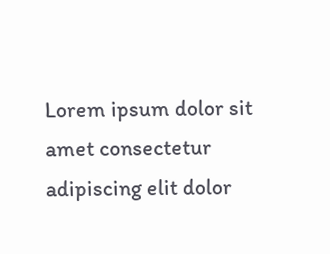Lorem ipsum dolor sit amet consectetur adipiscing elit dolor